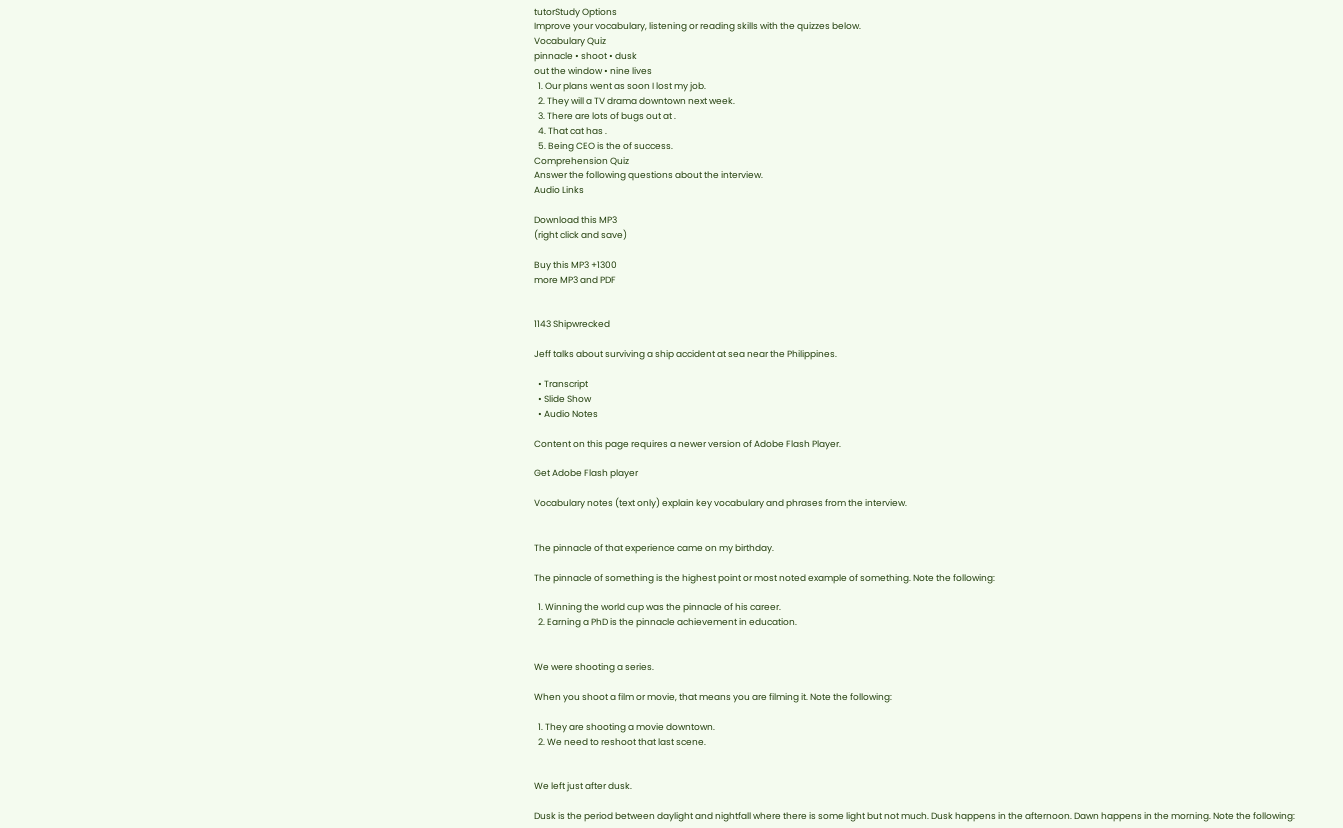tutorStudy Options
Improve your vocabulary, listening or reading skills with the quizzes below.
Vocabulary Quiz
pinnacle • shoot • dusk
out the window • nine lives
  1. Our plans went as soon I lost my job.
  2. They will a TV drama downtown next week.
  3. There are lots of bugs out at .
  4. That cat has .
  5. Being CEO is the of success.
Comprehension Quiz
Answer the following questions about the interview.
Audio Links

Download this MP3
(right click and save)

Buy this MP3 +1300
more MP3 and PDF


1143 Shipwrecked

Jeff talks about surviving a ship accident at sea near the Philippines.

  • Transcript
  • Slide Show
  • Audio Notes

Content on this page requires a newer version of Adobe Flash Player.

Get Adobe Flash player

Vocabulary notes (text only) explain key vocabulary and phrases from the interview.


The pinnacle of that experience came on my birthday.

The pinnacle of something is the highest point or most noted example of something. Note the following:

  1. Winning the world cup was the pinnacle of his career.
  2. Earning a PhD is the pinnacle achievement in education.


We were shooting a series.

When you shoot a film or movie, that means you are filming it. Note the following:

  1. They are shooting a movie downtown.
  2. We need to reshoot that last scene.


We left just after dusk.

Dusk is the period between daylight and nightfall where there is some light but not much. Dusk happens in the afternoon. Dawn happens in the morning. Note the following: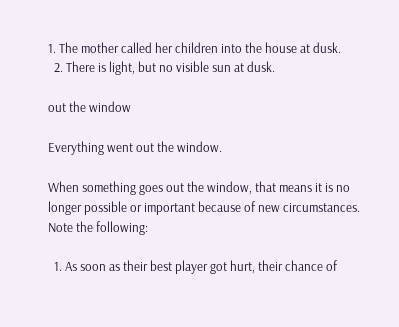1. The mother called her children into the house at dusk.
  2. There is light, but no visible sun at dusk.

out the window

Everything went out the window.

When something goes out the window, that means it is no longer possible or important because of new circumstances. Note the following:

  1. As soon as their best player got hurt, their chance of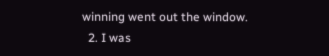winning went out the window.
  2. I was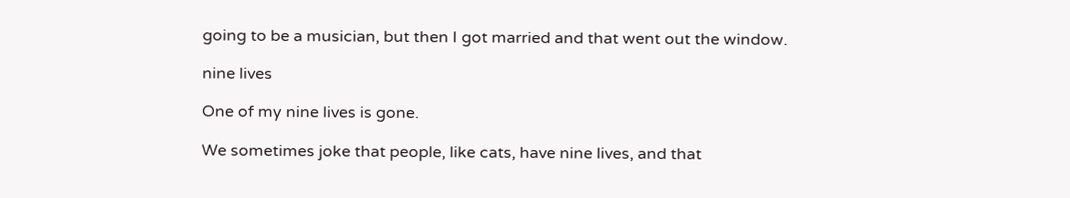going to be a musician, but then I got married and that went out the window.

nine lives

One of my nine lives is gone.

We sometimes joke that people, like cats, have nine lives, and that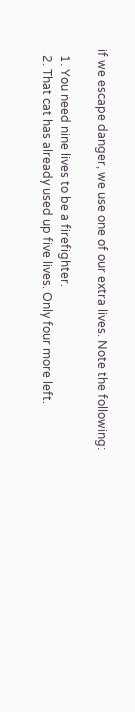if we escape danger, we use one of our extra lives. Note the following:

  1. You need nine lives to be a firefighter.
  2. That cat has already used up five lives. Only four more left.